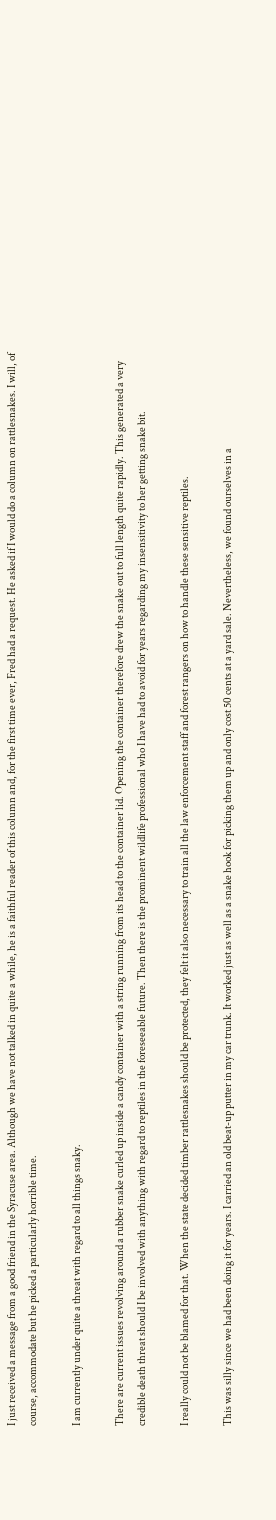I just received a message from a good friend in the Syracuse area. Although we have not talked in quite a while, he is a faithful reader of this column and, for the first time ever, Fred had a request. He asked if I would do a column on rattlesnakes. I will, of course, accommodate but he picked a particularly horrible time.

I am currently under quite a threat with regard to all things snaky.

There are current issues revolving around a rubber snake curled up inside a candy container with a string running from its head to the container lid. Opening the container therefore drew the snake out to full length quite rapidly. This generated a very credible death threat should I be involved with anything with regard to reptiles in the foreseeable future. Then there is the prominent wildlife professional who I have had to avoid for years regarding my insensitivity to her getting snake bit.

I really could not be blamed for that. When the state decided timber rattlesnakes should be protected, they felt it also necessary to train all the law enforcement staff and forest rangers on how to handle these sensitive reptiles.

This was silly since we had been doing it for years. I carried an old beat-up putter in my car trunk. It worked just as well as a snake hook for picking them up and only cost 50 cents at a yard sale. Nevertheless, we found ourselves in a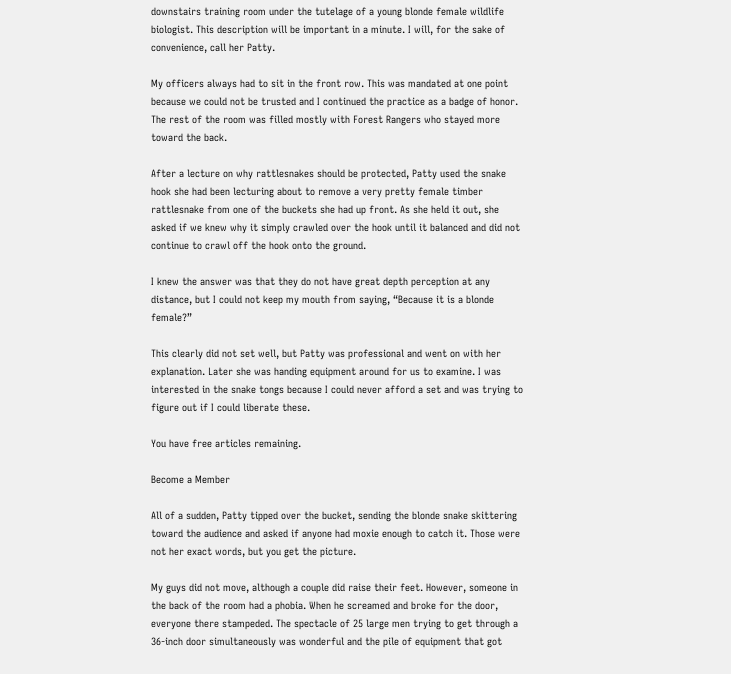downstairs training room under the tutelage of a young blonde female wildlife biologist. This description will be important in a minute. I will, for the sake of convenience, call her Patty.

My officers always had to sit in the front row. This was mandated at one point because we could not be trusted and I continued the practice as a badge of honor. The rest of the room was filled mostly with Forest Rangers who stayed more toward the back.

After a lecture on why rattlesnakes should be protected, Patty used the snake hook she had been lecturing about to remove a very pretty female timber rattlesnake from one of the buckets she had up front. As she held it out, she asked if we knew why it simply crawled over the hook until it balanced and did not continue to crawl off the hook onto the ground.

I knew the answer was that they do not have great depth perception at any distance, but I could not keep my mouth from saying, “Because it is a blonde female?”

This clearly did not set well, but Patty was professional and went on with her explanation. Later she was handing equipment around for us to examine. I was interested in the snake tongs because I could never afford a set and was trying to figure out if I could liberate these.

You have free articles remaining.

Become a Member

All of a sudden, Patty tipped over the bucket, sending the blonde snake skittering toward the audience and asked if anyone had moxie enough to catch it. Those were not her exact words, but you get the picture.

My guys did not move, although a couple did raise their feet. However, someone in the back of the room had a phobia. When he screamed and broke for the door, everyone there stampeded. The spectacle of 25 large men trying to get through a 36-inch door simultaneously was wonderful and the pile of equipment that got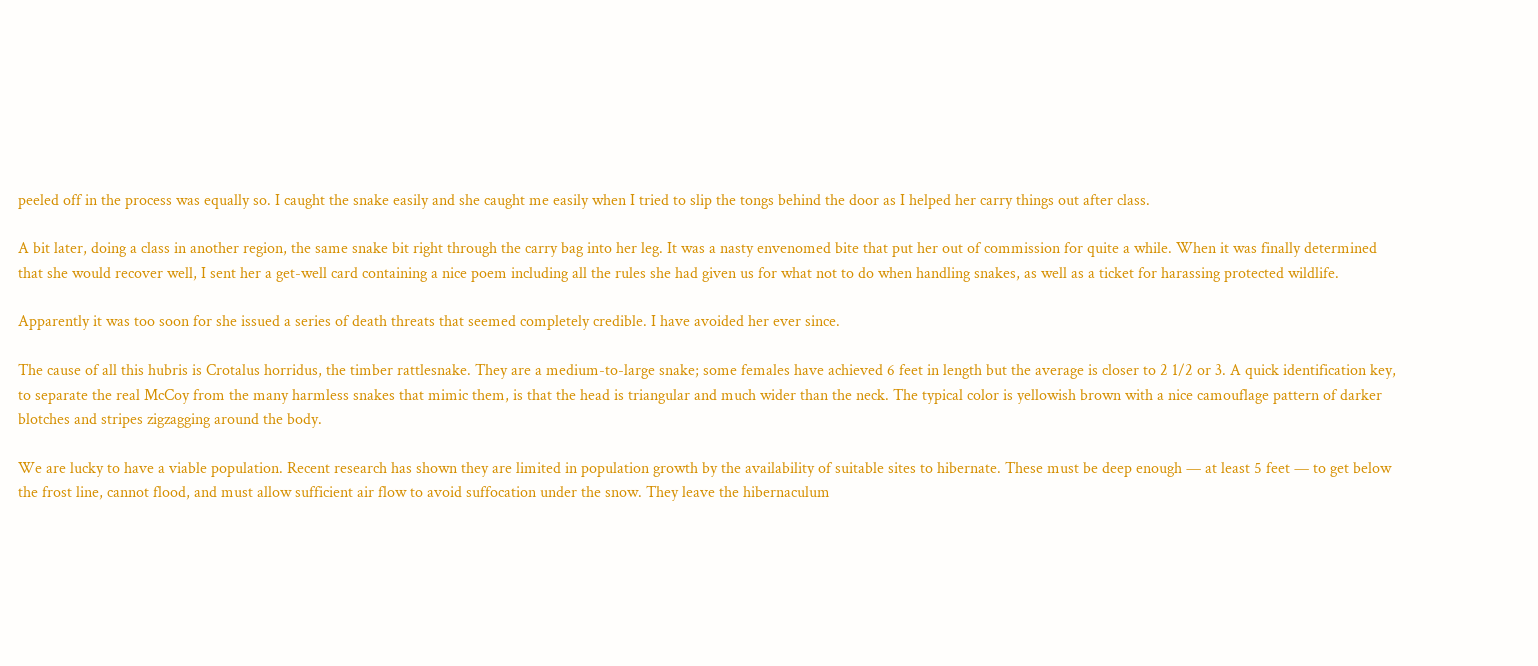peeled off in the process was equally so. I caught the snake easily and she caught me easily when I tried to slip the tongs behind the door as I helped her carry things out after class.

A bit later, doing a class in another region, the same snake bit right through the carry bag into her leg. It was a nasty envenomed bite that put her out of commission for quite a while. When it was finally determined that she would recover well, I sent her a get-well card containing a nice poem including all the rules she had given us for what not to do when handling snakes, as well as a ticket for harassing protected wildlife.

Apparently it was too soon for she issued a series of death threats that seemed completely credible. I have avoided her ever since.

The cause of all this hubris is Crotalus horridus, the timber rattlesnake. They are a medium-to-large snake; some females have achieved 6 feet in length but the average is closer to 2 1/2 or 3. A quick identification key, to separate the real McCoy from the many harmless snakes that mimic them, is that the head is triangular and much wider than the neck. The typical color is yellowish brown with a nice camouflage pattern of darker blotches and stripes zigzagging around the body.

We are lucky to have a viable population. Recent research has shown they are limited in population growth by the availability of suitable sites to hibernate. These must be deep enough — at least 5 feet — to get below the frost line, cannot flood, and must allow sufficient air flow to avoid suffocation under the snow. They leave the hibernaculum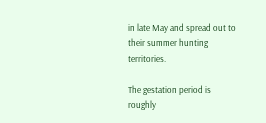in late May and spread out to their summer hunting territories.

The gestation period is roughly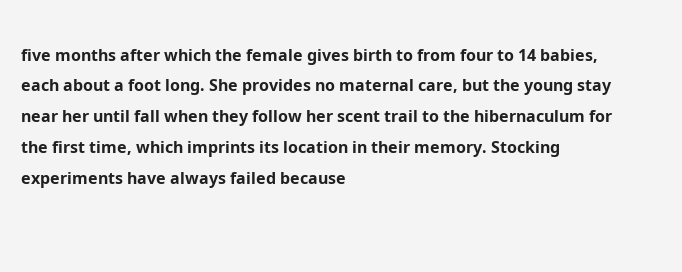five months after which the female gives birth to from four to 14 babies, each about a foot long. She provides no maternal care, but the young stay near her until fall when they follow her scent trail to the hibernaculum for the first time, which imprints its location in their memory. Stocking experiments have always failed because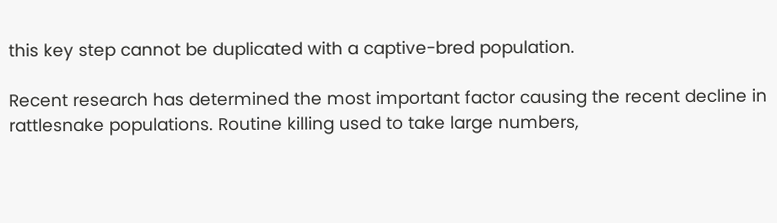this key step cannot be duplicated with a captive-bred population.

Recent research has determined the most important factor causing the recent decline in rattlesnake populations. Routine killing used to take large numbers,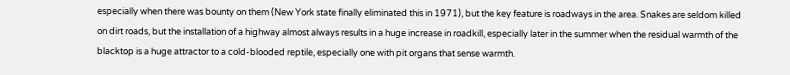especially when there was bounty on them (New York state finally eliminated this in 1971), but the key feature is roadways in the area. Snakes are seldom killed on dirt roads, but the installation of a highway almost always results in a huge increase in roadkill, especially later in the summer when the residual warmth of the blacktop is a huge attractor to a cold-blooded reptile, especially one with pit organs that sense warmth.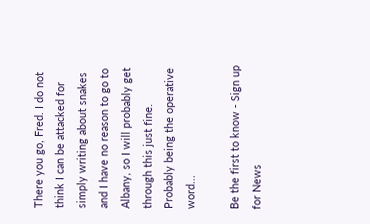There you go, Fred. I do not think I can be attacked for simply writing about snakes and I have no reason to go to Albany, so I will probably get through this just fine. Probably being the operative word...

Be the first to know - Sign up for News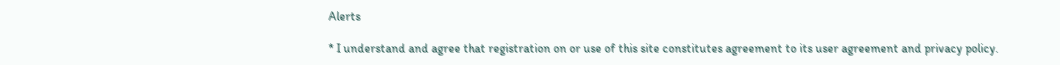Alerts

* I understand and agree that registration on or use of this site constitutes agreement to its user agreement and privacy policy.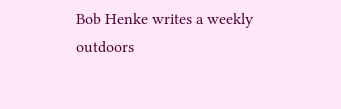Bob Henke writes a weekly outdoors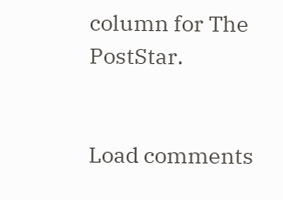column for The PostStar.


Load comments